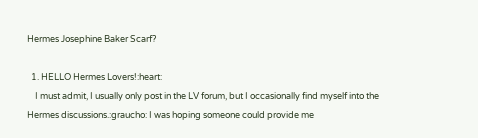Hermes Josephine Baker Scarf?

  1. HELLO Hermes Lovers!:heart:
    I must admit, I usually only post in the LV forum, but I occasionally find myself into the Hermes discussions.:graucho: I was hoping someone could provide me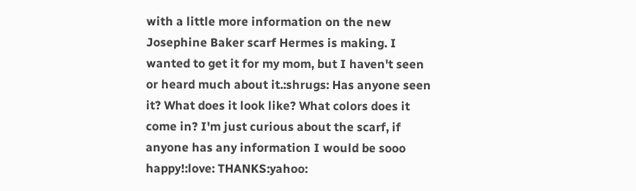with a little more information on the new Josephine Baker scarf Hermes is making. I wanted to get it for my mom, but I haven't seen or heard much about it.:shrugs: Has anyone seen it? What does it look like? What colors does it come in? I'm just curious about the scarf, if anyone has any information I would be sooo happy!:love: THANKS:yahoo: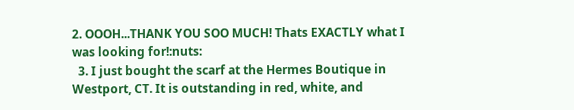2. OOOH...THANK YOU SOO MUCH! Thats EXACTLY what I was looking for!:nuts:
  3. I just bought the scarf at the Hermes Boutique in Westport, CT. It is outstanding in red, white, and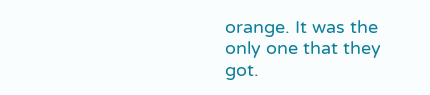orange. It was the only one that they got.